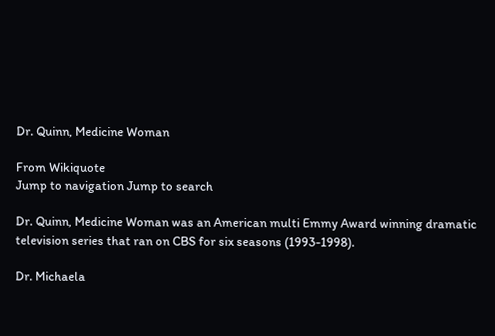Dr. Quinn, Medicine Woman

From Wikiquote
Jump to navigation Jump to search

Dr. Quinn, Medicine Woman was an American multi Emmy Award winning dramatic television series that ran on CBS for six seasons (1993-1998).

Dr. Michaela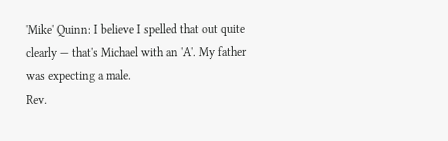'Mike' Quinn: I believe I spelled that out quite clearly — that's Michael with an 'A'. My father was expecting a male.
Rev.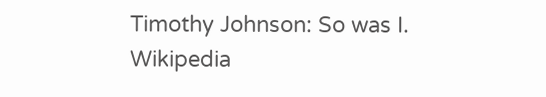Timothy Johnson: So was I.
Wikipedia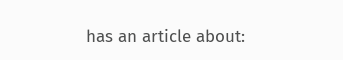has an article about: